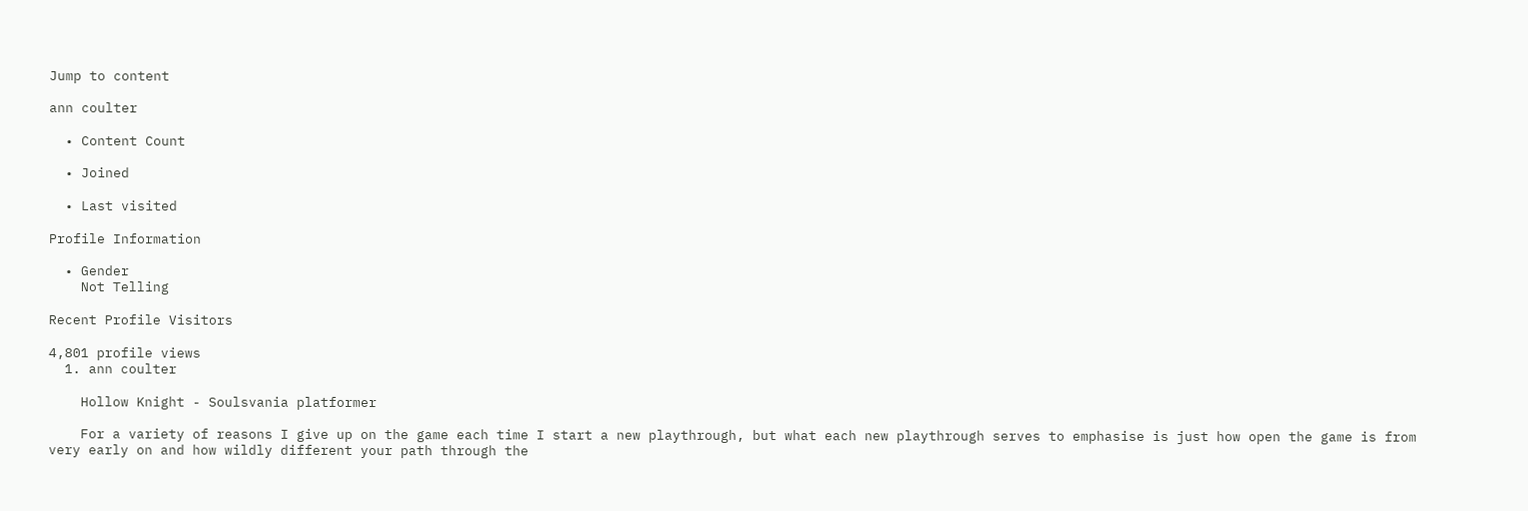Jump to content

ann coulter

  • Content Count

  • Joined

  • Last visited

Profile Information

  • Gender
    Not Telling

Recent Profile Visitors

4,801 profile views
  1. ann coulter

    Hollow Knight - Soulsvania platformer

    For a variety of reasons I give up on the game each time I start a new playthrough, but what each new playthrough serves to emphasise is just how open the game is from very early on and how wildly different your path through the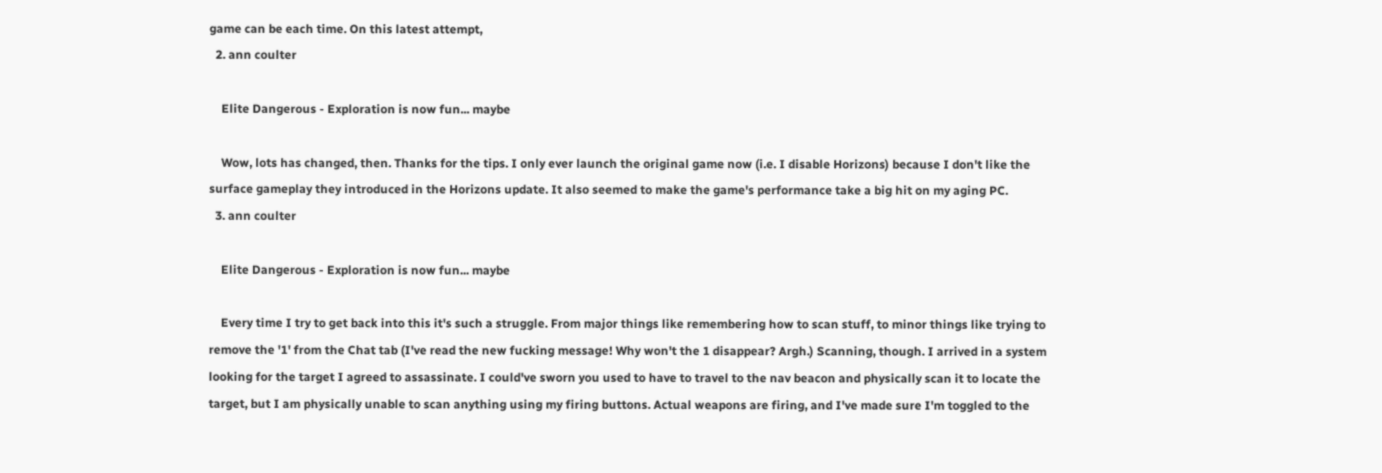game can be each time. On this latest attempt,
  2. ann coulter

    Elite Dangerous - Exploration is now fun... maybe

    Wow, lots has changed, then. Thanks for the tips. I only ever launch the original game now (i.e. I disable Horizons) because I don't like the surface gameplay they introduced in the Horizons update. It also seemed to make the game's performance take a big hit on my aging PC.
  3. ann coulter

    Elite Dangerous - Exploration is now fun... maybe

    Every time I try to get back into this it's such a struggle. From major things like remembering how to scan stuff, to minor things like trying to remove the '1' from the Chat tab (I've read the new fucking message! Why won't the 1 disappear? Argh.) Scanning, though. I arrived in a system looking for the target I agreed to assassinate. I could've sworn you used to have to travel to the nav beacon and physically scan it to locate the target, but I am physically unable to scan anything using my firing buttons. Actual weapons are firing, and I've made sure I'm toggled to the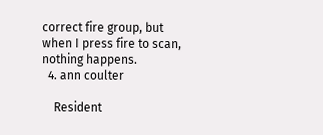correct fire group, but when I press fire to scan, nothing happens.
  4. ann coulter

    Resident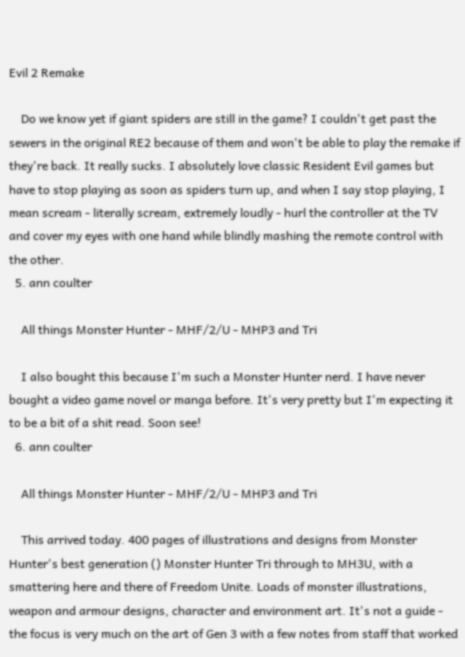Evil 2 Remake

    Do we know yet if giant spiders are still in the game? I couldn't get past the sewers in the original RE2 because of them and won't be able to play the remake if they're back. It really sucks. I absolutely love classic Resident Evil games but have to stop playing as soon as spiders turn up, and when I say stop playing, I mean scream - literally scream, extremely loudly - hurl the controller at the TV and cover my eyes with one hand while blindly mashing the remote control with the other.
  5. ann coulter

    All things Monster Hunter - MHF/2/U - MHP3 and Tri

    I also bought this because I'm such a Monster Hunter nerd. I have never bought a video game novel or manga before. It's very pretty but I'm expecting it to be a bit of a shit read. Soon see!
  6. ann coulter

    All things Monster Hunter - MHF/2/U - MHP3 and Tri

    This arrived today. 400 pages of illustrations and designs from Monster Hunter's best generation () Monster Hunter Tri through to MH3U, with a smattering here and there of Freedom Unite. Loads of monster illustrations, weapon and armour designs, character and environment art. It's not a guide - the focus is very much on the art of Gen 3 with a few notes from staff that worked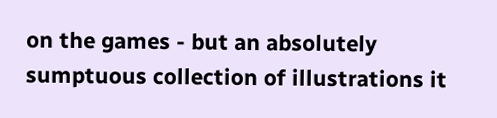on the games - but an absolutely sumptuous collection of illustrations it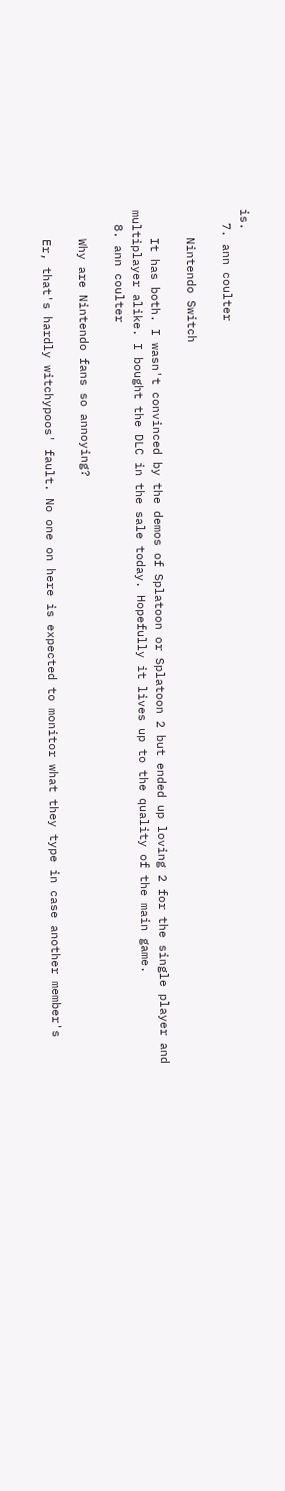is.
  7. ann coulter

    Nintendo Switch

    It has both. I wasn't convinced by the demos of Splatoon or Splatoon 2 but ended up loving 2 for the single player and multiplayer alike. I bought the DLC in the sale today. Hopefully it lives up to the quality of the main game.
  8. ann coulter

    Why are Nintendo fans so annoying?

    Er, that's hardly witchypoos' fault. No one on here is expected to monitor what they type in case another member's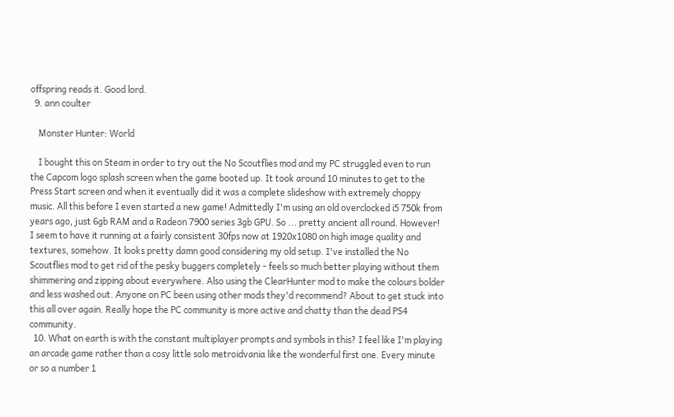offspring reads it. Good lord.
  9. ann coulter

    Monster Hunter: World

    I bought this on Steam in order to try out the No Scoutflies mod and my PC struggled even to run the Capcom logo splash screen when the game booted up. It took around 10 minutes to get to the Press Start screen and when it eventually did it was a complete slideshow with extremely choppy music. All this before I even started a new game! Admittedly I'm using an old overclocked i5 750k from years ago, just 6gb RAM and a Radeon 7900 series 3gb GPU. So ... pretty ancient all round. However! I seem to have it running at a fairly consistent 30fps now at 1920x1080 on high image quality and textures, somehow. It looks pretty damn good considering my old setup. I've installed the No Scoutflies mod to get rid of the pesky buggers completely - feels so much better playing without them shimmering and zipping about everywhere. Also using the ClearHunter mod to make the colours bolder and less washed out. Anyone on PC been using other mods they'd recommend? About to get stuck into this all over again. Really hope the PC community is more active and chatty than the dead PS4 community.
  10. What on earth is with the constant multiplayer prompts and symbols in this? I feel like I'm playing an arcade game rather than a cosy little solo metroidvania like the wonderful first one. Every minute or so a number 1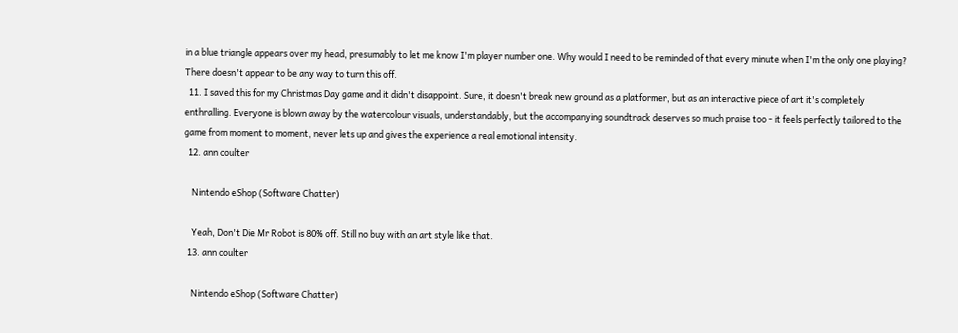in a blue triangle appears over my head, presumably to let me know I'm player number one. Why would I need to be reminded of that every minute when I'm the only one playing? There doesn't appear to be any way to turn this off.
  11. I saved this for my Christmas Day game and it didn't disappoint. Sure, it doesn't break new ground as a platformer, but as an interactive piece of art it's completely enthralling. Everyone is blown away by the watercolour visuals, understandably, but the accompanying soundtrack deserves so much praise too - it feels perfectly tailored to the game from moment to moment, never lets up and gives the experience a real emotional intensity.
  12. ann coulter

    Nintendo eShop (Software Chatter)

    Yeah, Don't Die Mr Robot is 80% off. Still no buy with an art style like that.
  13. ann coulter

    Nintendo eShop (Software Chatter)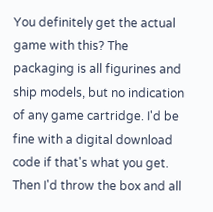You definitely get the actual game with this? The packaging is all figurines and ship models, but no indication of any game cartridge. I'd be fine with a digital download code if that's what you get. Then I'd throw the box and all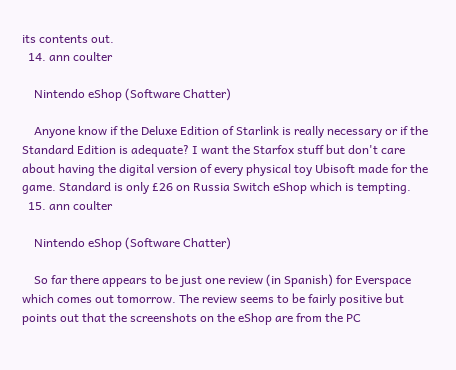its contents out.
  14. ann coulter

    Nintendo eShop (Software Chatter)

    Anyone know if the Deluxe Edition of Starlink is really necessary or if the Standard Edition is adequate? I want the Starfox stuff but don't care about having the digital version of every physical toy Ubisoft made for the game. Standard is only £26 on Russia Switch eShop which is tempting.
  15. ann coulter

    Nintendo eShop (Software Chatter)

    So far there appears to be just one review (in Spanish) for Everspace which comes out tomorrow. The review seems to be fairly positive but points out that the screenshots on the eShop are from the PC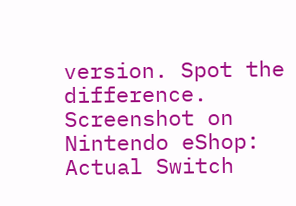version. Spot the difference. Screenshot on Nintendo eShop: Actual Switch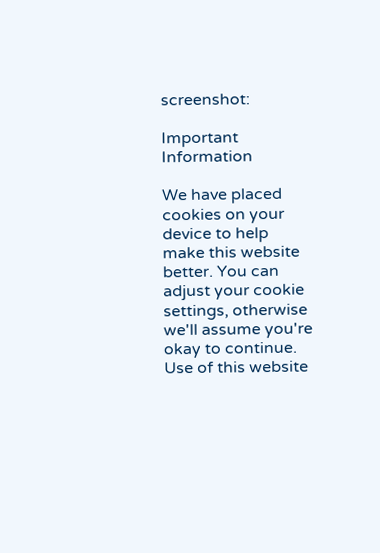screenshot:

Important Information

We have placed cookies on your device to help make this website better. You can adjust your cookie settings, otherwise we'll assume you're okay to continue. Use of this website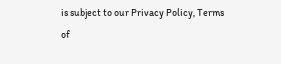is subject to our Privacy Policy, Terms of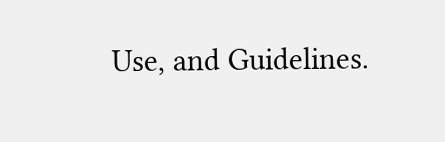Use, and Guidelines.